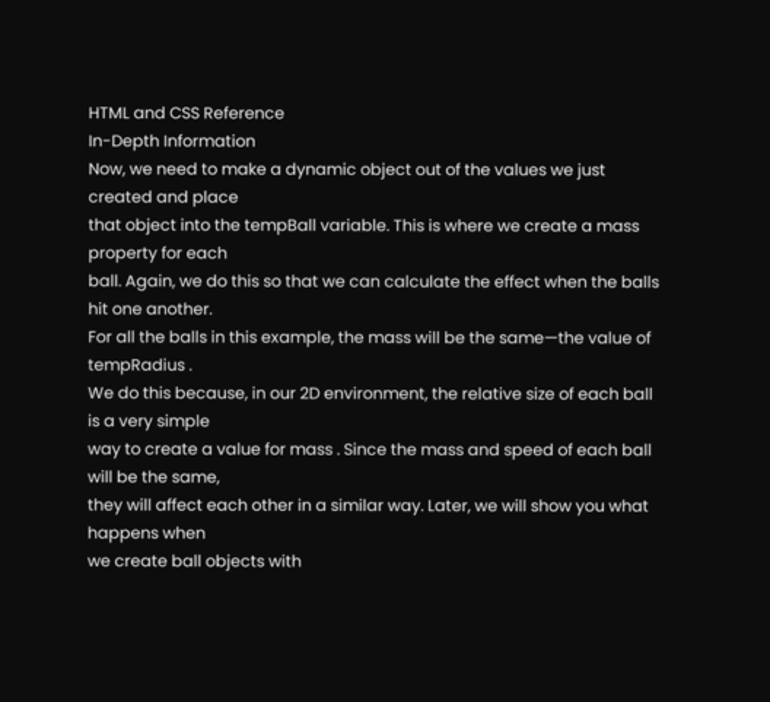HTML and CSS Reference
In-Depth Information
Now, we need to make a dynamic object out of the values we just created and place
that object into the tempBall variable. This is where we create a mass property for each
ball. Again, we do this so that we can calculate the effect when the balls hit one another.
For all the balls in this example, the mass will be the same—the value of tempRadius .
We do this because, in our 2D environment, the relative size of each ball is a very simple
way to create a value for mass . Since the mass and speed of each ball will be the same,
they will affect each other in a similar way. Later, we will show you what happens when
we create ball objects with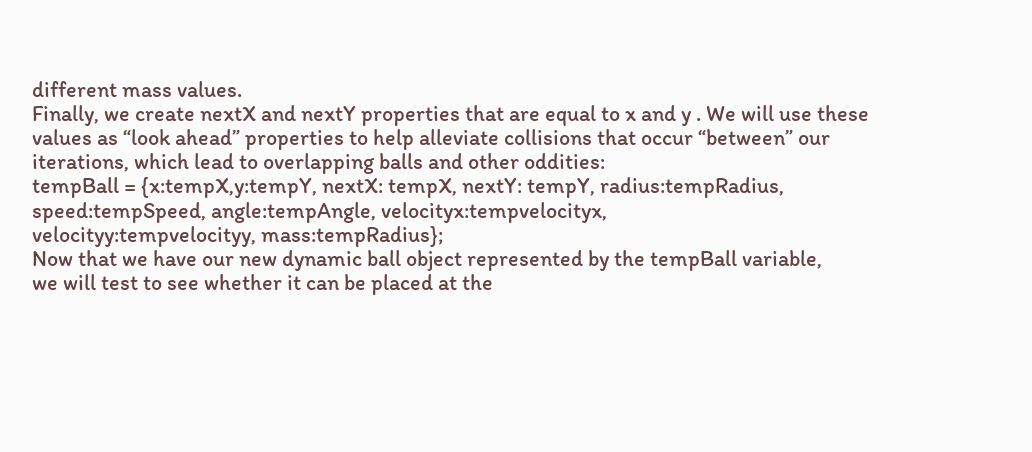different mass values.
Finally, we create nextX and nextY properties that are equal to x and y . We will use these
values as “look ahead” properties to help alleviate collisions that occur “between” our
iterations, which lead to overlapping balls and other oddities:
tempBall = {x:tempX,y:tempY, nextX: tempX, nextY: tempY, radius:tempRadius,
speed:tempSpeed, angle:tempAngle, velocityx:tempvelocityx,
velocityy:tempvelocityy, mass:tempRadius};
Now that we have our new dynamic ball object represented by the tempBall variable,
we will test to see whether it can be placed at the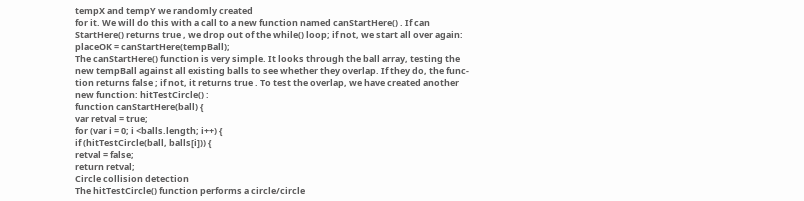tempX and tempY we randomly created
for it. We will do this with a call to a new function named canStartHere() . If can
StartHere() returns true , we drop out of the while() loop; if not, we start all over again:
placeOK = canStartHere(tempBall);
The canStartHere() function is very simple. It looks through the ball array, testing the
new tempBall against all existing balls to see whether they overlap. If they do, the func-
tion returns false ; if not, it returns true . To test the overlap, we have created another
new function: hitTestCircle() :
function canStartHere(ball) {
var retval = true;
for (var i = 0; i <balls.length; i++) {
if (hitTestCircle(ball, balls[i])) {
retval = false;
return retval;
Circle collision detection
The hitTestCircle() function performs a circle/circle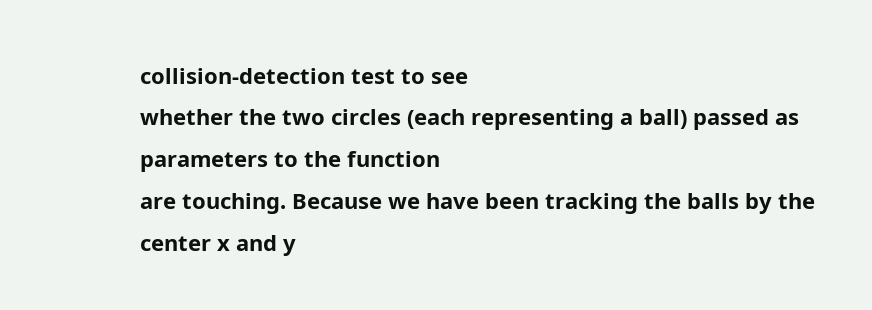collision-detection test to see
whether the two circles (each representing a ball) passed as parameters to the function
are touching. Because we have been tracking the balls by the center x and y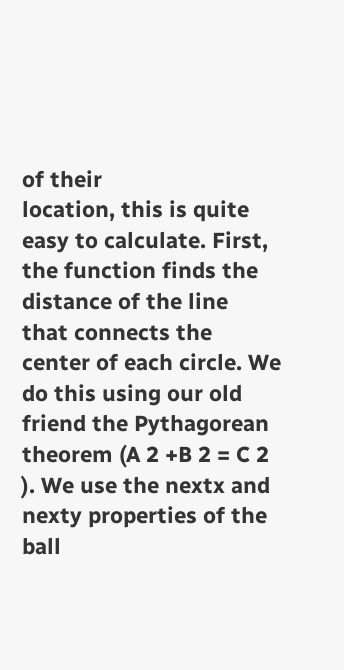of their
location, this is quite easy to calculate. First, the function finds the distance of the line
that connects the center of each circle. We do this using our old friend the Pythagorean
theorem (A 2 +B 2 = C 2 ). We use the nextx and nexty properties of the ball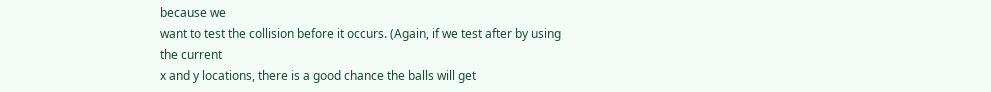because we
want to test the collision before it occurs. (Again, if we test after by using the current
x and y locations, there is a good chance the balls will get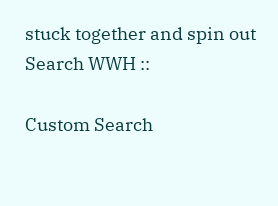stuck together and spin out
Search WWH ::

Custom Search